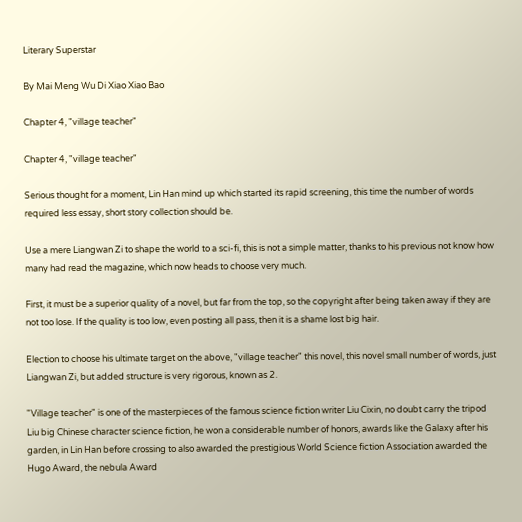Literary Superstar

By Mai Meng Wu Di Xiao Xiao Bao

Chapter 4, "village teacher"

Chapter 4, "village teacher"

Serious thought for a moment, Lin Han mind up which started its rapid screening, this time the number of words required less essay, short story collection should be.

Use a mere Liangwan Zi to shape the world to a sci-fi, this is not a simple matter, thanks to his previous not know how many had read the magazine, which now heads to choose very much.

First, it must be a superior quality of a novel, but far from the top, so the copyright after being taken away if they are not too lose. If the quality is too low, even posting all pass, then it is a shame lost big hair.

Election to choose his ultimate target on the above, "village teacher" this novel, this novel small number of words, just Liangwan Zi, but added structure is very rigorous, known as 2.

"Village teacher" is one of the masterpieces of the famous science fiction writer Liu Cixin, no doubt carry the tripod Liu big Chinese character science fiction, he won a considerable number of honors, awards like the Galaxy after his garden, in Lin Han before crossing to also awarded the prestigious World Science fiction Association awarded the Hugo Award, the nebula Award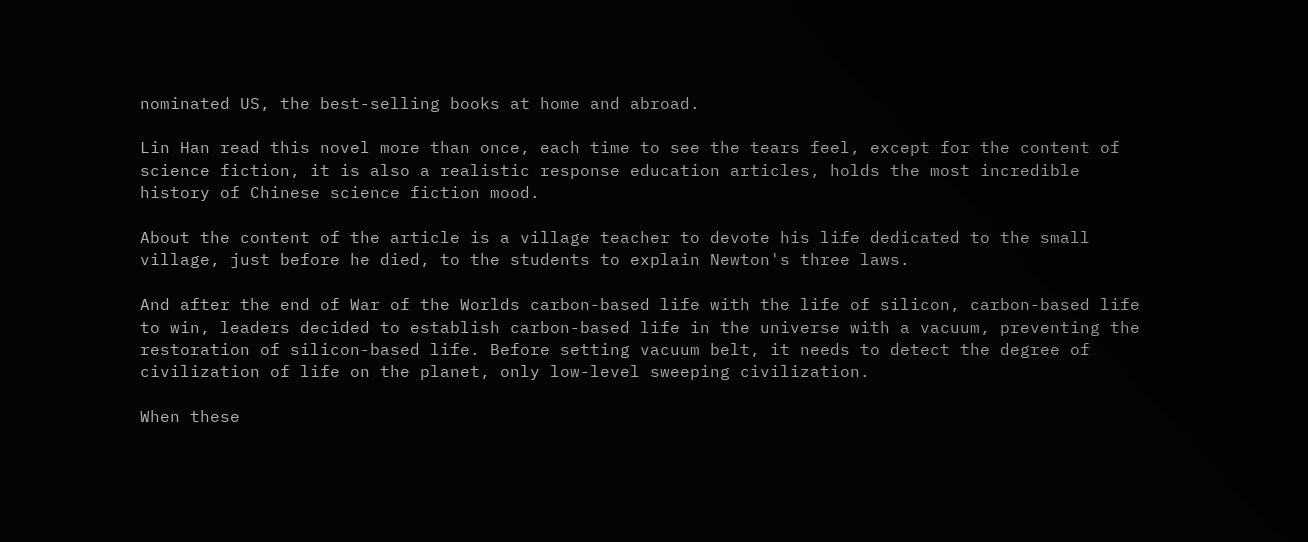nominated US, the best-selling books at home and abroad.

Lin Han read this novel more than once, each time to see the tears feel, except for the content of science fiction, it is also a realistic response education articles, holds the most incredible history of Chinese science fiction mood.

About the content of the article is a village teacher to devote his life dedicated to the small village, just before he died, to the students to explain Newton's three laws.

And after the end of War of the Worlds carbon-based life with the life of silicon, carbon-based life to win, leaders decided to establish carbon-based life in the universe with a vacuum, preventing the restoration of silicon-based life. Before setting vacuum belt, it needs to detect the degree of civilization of life on the planet, only low-level sweeping civilization.

When these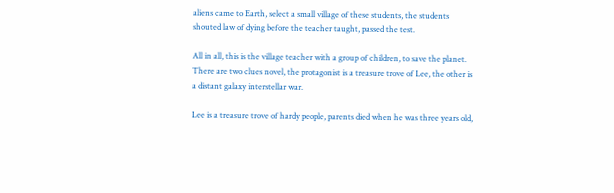aliens came to Earth, select a small village of these students, the students shouted law of dying before the teacher taught, passed the test.

All in all, this is the village teacher with a group of children, to save the planet. There are two clues novel, the protagonist is a treasure trove of Lee, the other is a distant galaxy interstellar war.

Lee is a treasure trove of hardy people, parents died when he was three years old,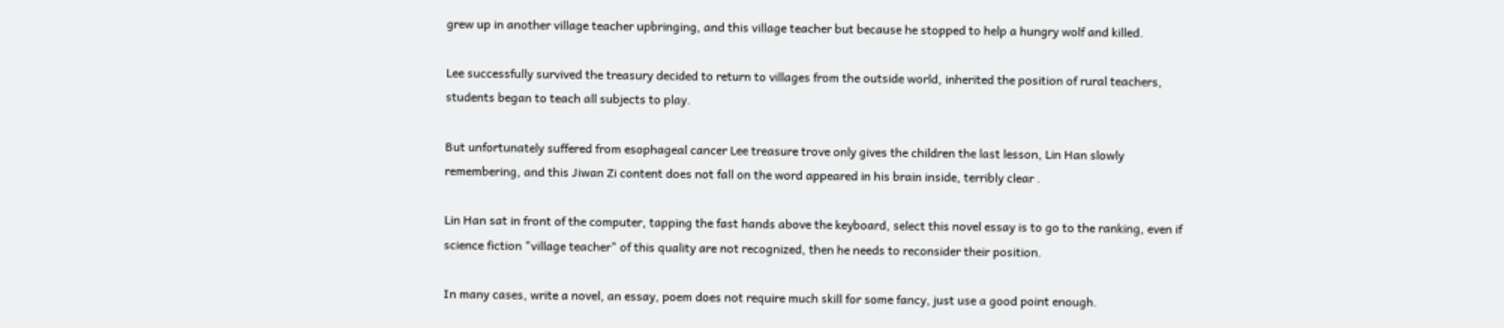grew up in another village teacher upbringing, and this village teacher but because he stopped to help a hungry wolf and killed.

Lee successfully survived the treasury decided to return to villages from the outside world, inherited the position of rural teachers, students began to teach all subjects to play.

But unfortunately suffered from esophageal cancer Lee treasure trove only gives the children the last lesson, Lin Han slowly remembering, and this Jiwan Zi content does not fall on the word appeared in his brain inside, terribly clear .

Lin Han sat in front of the computer, tapping the fast hands above the keyboard, select this novel essay is to go to the ranking, even if science fiction "village teacher" of this quality are not recognized, then he needs to reconsider their position.

In many cases, write a novel, an essay, poem does not require much skill for some fancy, just use a good point enough.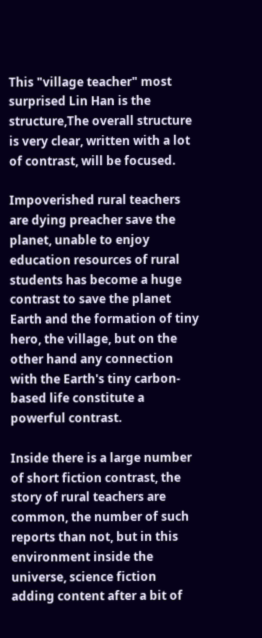This "village teacher" most surprised Lin Han is the structure,The overall structure is very clear, written with a lot of contrast, will be focused.

Impoverished rural teachers are dying preacher save the planet, unable to enjoy education resources of rural students has become a huge contrast to save the planet Earth and the formation of tiny hero, the village, but on the other hand any connection with the Earth's tiny carbon-based life constitute a powerful contrast.

Inside there is a large number of short fiction contrast, the story of rural teachers are common, the number of such reports than not, but in this environment inside the universe, science fiction adding content after a bit of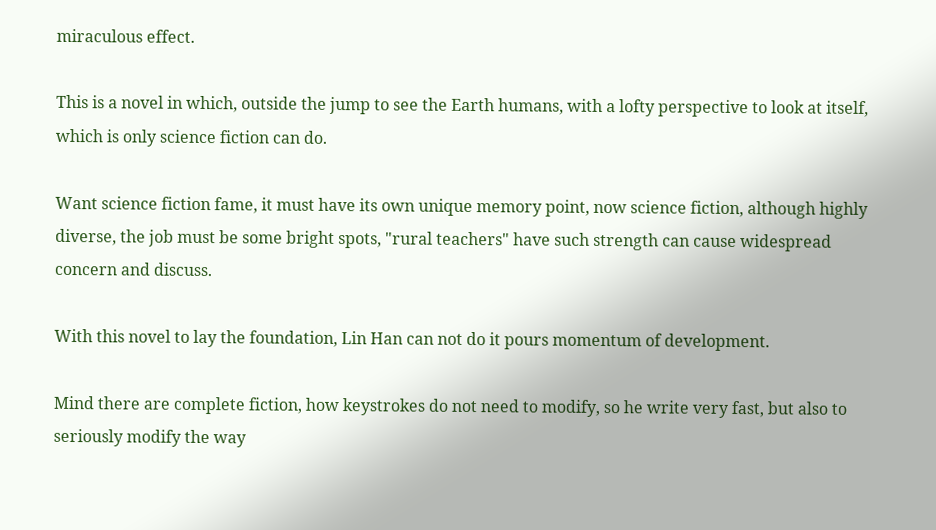miraculous effect.

This is a novel in which, outside the jump to see the Earth humans, with a lofty perspective to look at itself, which is only science fiction can do.

Want science fiction fame, it must have its own unique memory point, now science fiction, although highly diverse, the job must be some bright spots, "rural teachers" have such strength can cause widespread concern and discuss.

With this novel to lay the foundation, Lin Han can not do it pours momentum of development.

Mind there are complete fiction, how keystrokes do not need to modify, so he write very fast, but also to seriously modify the way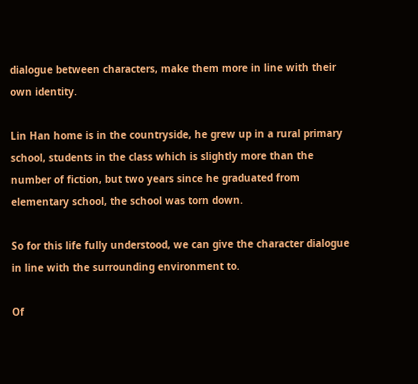dialogue between characters, make them more in line with their own identity.

Lin Han home is in the countryside, he grew up in a rural primary school, students in the class which is slightly more than the number of fiction, but two years since he graduated from elementary school, the school was torn down.

So for this life fully understood, we can give the character dialogue in line with the surrounding environment to.

Of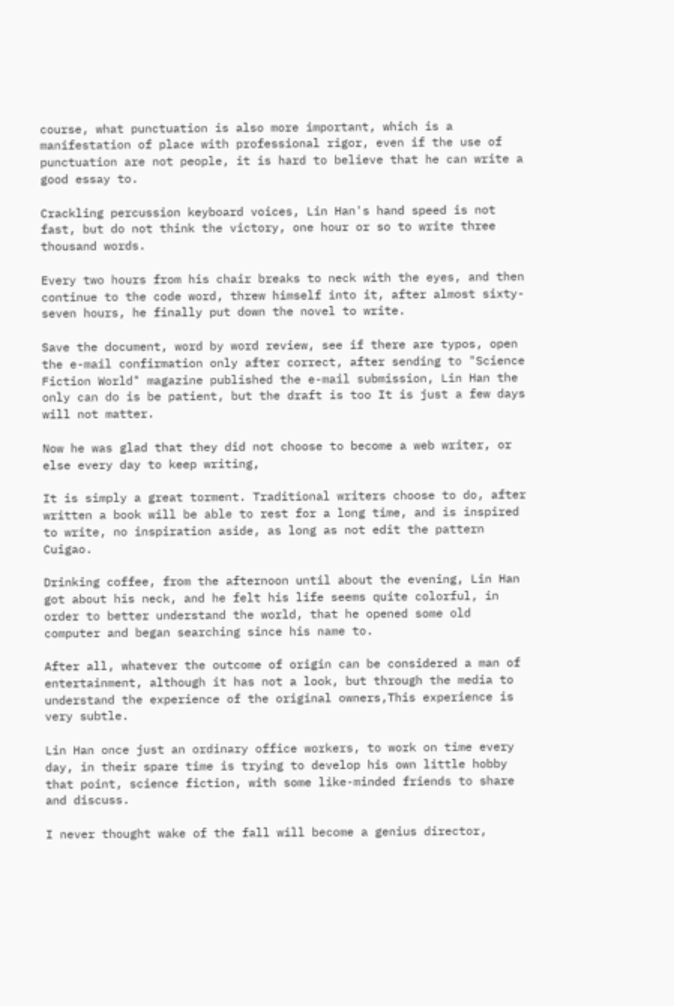course, what punctuation is also more important, which is a manifestation of place with professional rigor, even if the use of punctuation are not people, it is hard to believe that he can write a good essay to.

Crackling percussion keyboard voices, Lin Han's hand speed is not fast, but do not think the victory, one hour or so to write three thousand words.

Every two hours from his chair breaks to neck with the eyes, and then continue to the code word, threw himself into it, after almost sixty-seven hours, he finally put down the novel to write.

Save the document, word by word review, see if there are typos, open the e-mail confirmation only after correct, after sending to "Science Fiction World" magazine published the e-mail submission, Lin Han the only can do is be patient, but the draft is too It is just a few days will not matter.

Now he was glad that they did not choose to become a web writer, or else every day to keep writing,

It is simply a great torment. Traditional writers choose to do, after written a book will be able to rest for a long time, and is inspired to write, no inspiration aside, as long as not edit the pattern Cuigao.

Drinking coffee, from the afternoon until about the evening, Lin Han got about his neck, and he felt his life seems quite colorful, in order to better understand the world, that he opened some old computer and began searching since his name to.

After all, whatever the outcome of origin can be considered a man of entertainment, although it has not a look, but through the media to understand the experience of the original owners,This experience is very subtle.

Lin Han once just an ordinary office workers, to work on time every day, in their spare time is trying to develop his own little hobby that point, science fiction, with some like-minded friends to share and discuss.

I never thought wake of the fall will become a genius director,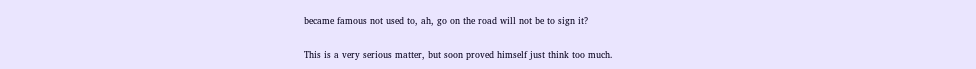became famous not used to, ah, go on the road will not be to sign it?

This is a very serious matter, but soon proved himself just think too much.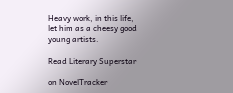Heavy work, in this life, let him as a cheesy good young artists.

Read Literary Superstar

on NovelTracker